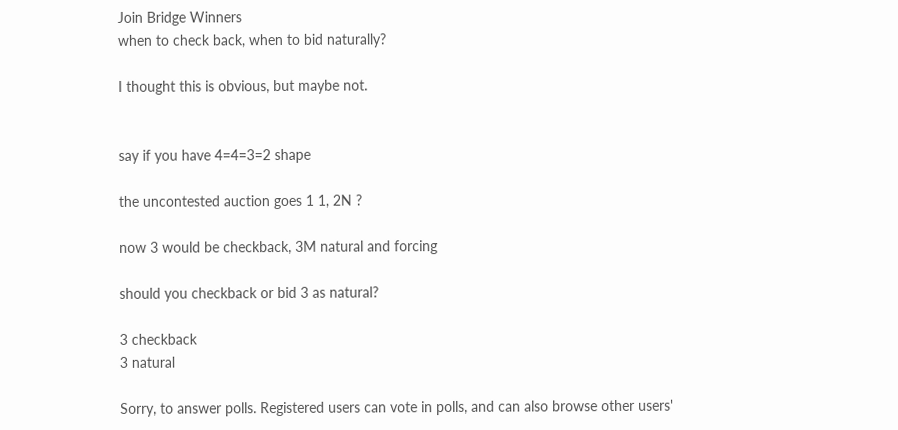Join Bridge Winners
when to check back, when to bid naturally?

I thought this is obvious, but maybe not.


say if you have 4=4=3=2 shape

the uncontested auction goes 1 1, 2N ?

now 3 would be checkback, 3M natural and forcing

should you checkback or bid 3 as natural?

3 checkback
3 natural

Sorry, to answer polls. Registered users can vote in polls, and can also browse other users'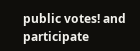public votes! and participate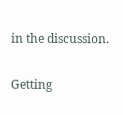in the discussion.

Getting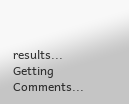results...
Getting Comments...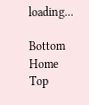loading...

Bottom Home Top